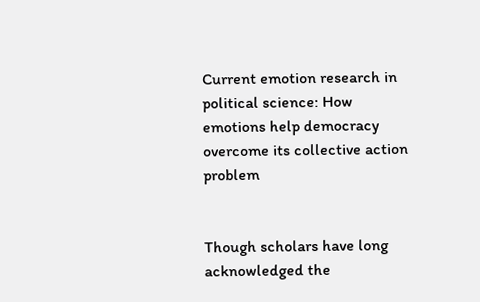Current emotion research in political science: How emotions help democracy overcome its collective action problem


Though scholars have long acknowledged the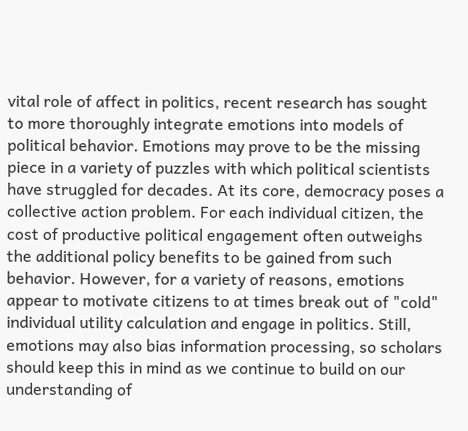vital role of affect in politics, recent research has sought to more thoroughly integrate emotions into models of political behavior. Emotions may prove to be the missing piece in a variety of puzzles with which political scientists have struggled for decades. At its core, democracy poses a collective action problem. For each individual citizen, the cost of productive political engagement often outweighs the additional policy benefits to be gained from such behavior. However, for a variety of reasons, emotions appear to motivate citizens to at times break out of "cold" individual utility calculation and engage in politics. Still, emotions may also bias information processing, so scholars should keep this in mind as we continue to build on our understanding of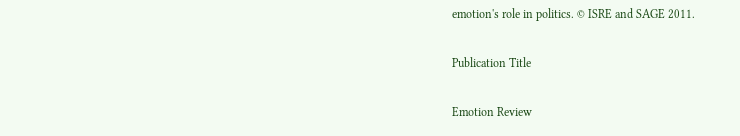emotion's role in politics. © ISRE and SAGE 2011.

Publication Title

Emotion Review